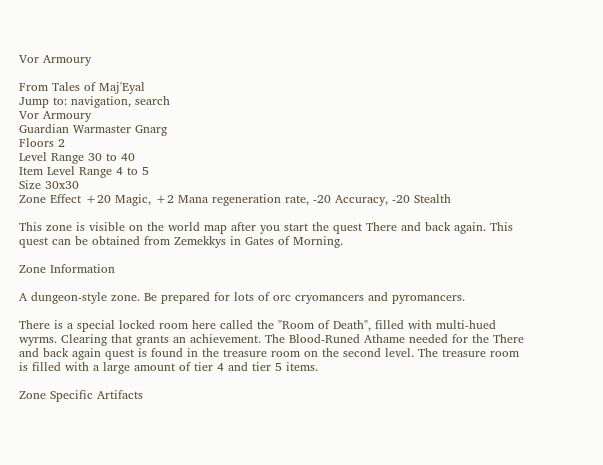Vor Armoury

From Tales of Maj'Eyal
Jump to: navigation, search
Vor Armoury
Guardian Warmaster Gnarg
Floors 2
Level Range 30 to 40
Item Level Range 4 to 5
Size 30x30
Zone Effect +20 Magic, +2 Mana regeneration rate, -20 Accuracy, -20 Stealth

This zone is visible on the world map after you start the quest There and back again. This quest can be obtained from Zemekkys in Gates of Morning.

Zone Information

A dungeon-style zone. Be prepared for lots of orc cryomancers and pyromancers.

There is a special locked room here called the "Room of Death", filled with multi-hued wyrms. Clearing that grants an achievement. The Blood-Runed Athame needed for the There and back again quest is found in the treasure room on the second level. The treasure room is filled with a large amount of tier 4 and tier 5 items.

Zone Specific Artifacts